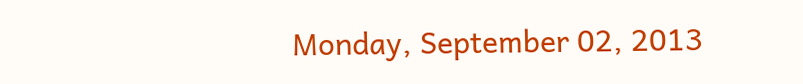Monday, September 02, 2013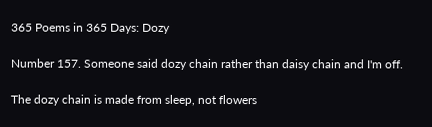365 Poems in 365 Days: Dozy

Number 157. Someone said dozy chain rather than daisy chain and I'm off.

The dozy chain is made from sleep, not flowers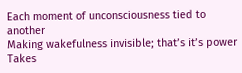Each moment of unconsciousness tied to another
Making wakefulness invisible; that’s it’s power
Takes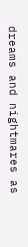dreams and nightmares as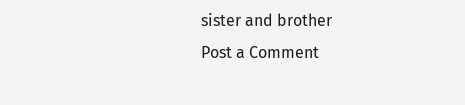sister and brother
Post a Comment